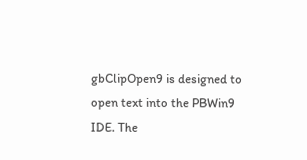gbClipOpen9 is designed to open text into the PBWin9 IDE. The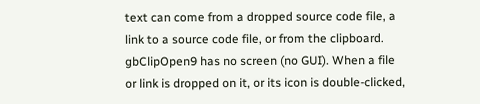text can come from a dropped source code file, a link to a source code file, or from the clipboard. gbClipOpen9 has no screen (no GUI). When a file or link is dropped on it, or its icon is double-clicked,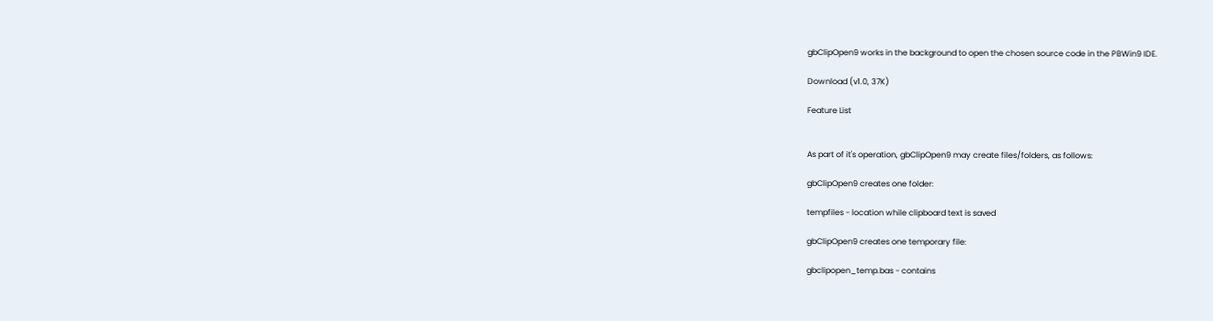gbClipOpen9 works in the background to open the chosen source code in the PBWin9 IDE.

Download (v1.0, 37K)

Feature List


As part of it's operation, gbClipOpen9 may create files/folders, as follows:

gbClipOpen9 creates one folder:

tempfiles - location while clipboard text is saved

gbClipOpen9 creates one temporary file:

gbclipopen_temp.bas - contains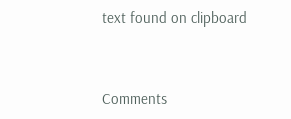text found on clipboard


Comments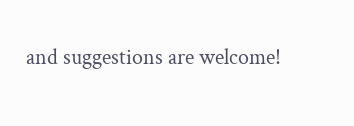and suggestions are welcome!